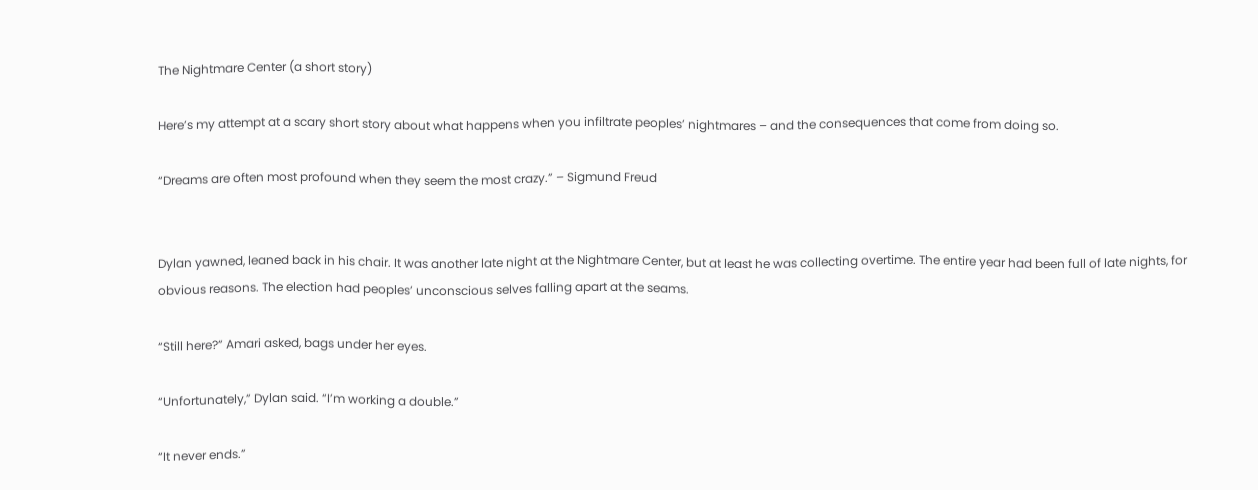The Nightmare Center (a short story)

Here’s my attempt at a scary short story about what happens when you infiltrate peoples’ nightmares – and the consequences that come from doing so.

“Dreams are often most profound when they seem the most crazy.” – Sigmund Freud


Dylan yawned, leaned back in his chair. It was another late night at the Nightmare Center, but at least he was collecting overtime. The entire year had been full of late nights, for obvious reasons. The election had peoples’ unconscious selves falling apart at the seams.

“Still here?” Amari asked, bags under her eyes.

“Unfortunately,” Dylan said. “I’m working a double.”

“It never ends.”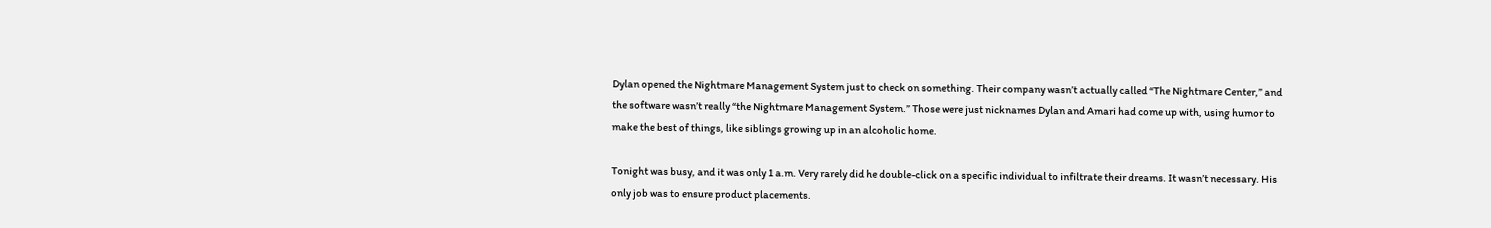Dylan opened the Nightmare Management System just to check on something. Their company wasn’t actually called “The Nightmare Center,” and the software wasn’t really “the Nightmare Management System.” Those were just nicknames Dylan and Amari had come up with, using humor to make the best of things, like siblings growing up in an alcoholic home.

Tonight was busy, and it was only 1 a.m. Very rarely did he double-click on a specific individual to infiltrate their dreams. It wasn’t necessary. His only job was to ensure product placements.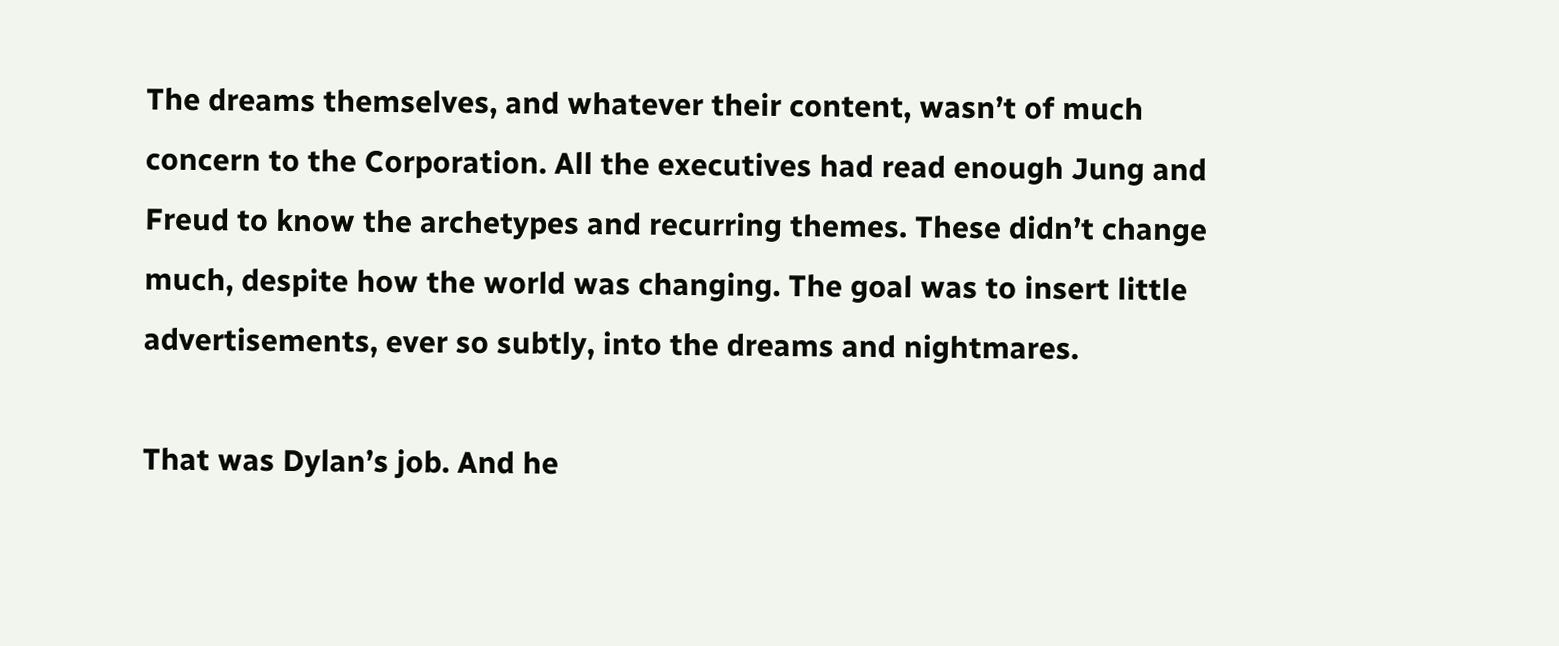The dreams themselves, and whatever their content, wasn’t of much concern to the Corporation. All the executives had read enough Jung and Freud to know the archetypes and recurring themes. These didn’t change much, despite how the world was changing. The goal was to insert little advertisements, ever so subtly, into the dreams and nightmares.

That was Dylan’s job. And he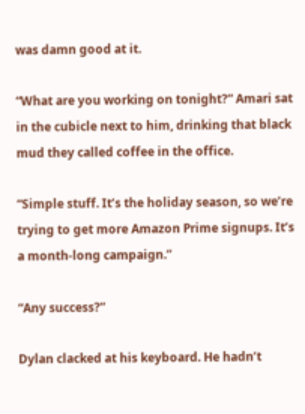was damn good at it.

“What are you working on tonight?” Amari sat in the cubicle next to him, drinking that black mud they called coffee in the office.

“Simple stuff. It’s the holiday season, so we’re trying to get more Amazon Prime signups. It’s a month-long campaign.”

“Any success?”

Dylan clacked at his keyboard. He hadn’t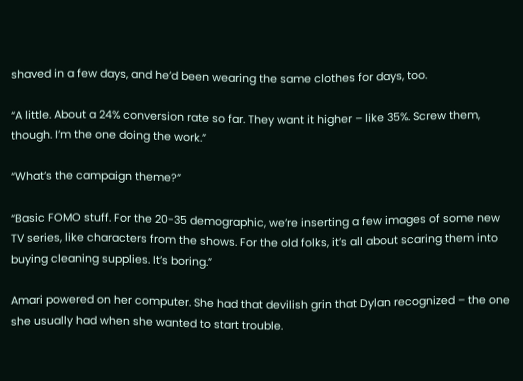shaved in a few days, and he’d been wearing the same clothes for days, too.

“A little. About a 24% conversion rate so far. They want it higher – like 35%. Screw them, though. I’m the one doing the work.”

“What’s the campaign theme?”

“Basic FOMO stuff. For the 20-35 demographic, we’re inserting a few images of some new TV series, like characters from the shows. For the old folks, it’s all about scaring them into buying cleaning supplies. It’s boring.”

Amari powered on her computer. She had that devilish grin that Dylan recognized – the one she usually had when she wanted to start trouble.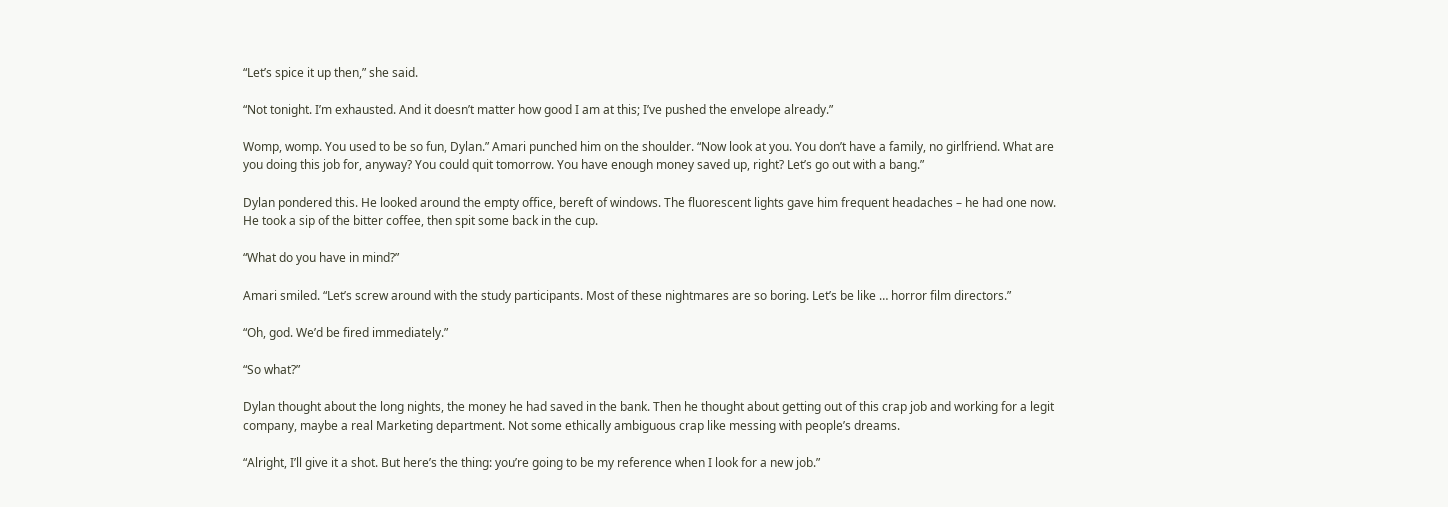“Let’s spice it up then,” she said.

“Not tonight. I’m exhausted. And it doesn’t matter how good I am at this; I’ve pushed the envelope already.”

Womp, womp. You used to be so fun, Dylan.” Amari punched him on the shoulder. “Now look at you. You don’t have a family, no girlfriend. What are you doing this job for, anyway? You could quit tomorrow. You have enough money saved up, right? Let’s go out with a bang.”

Dylan pondered this. He looked around the empty office, bereft of windows. The fluorescent lights gave him frequent headaches – he had one now. He took a sip of the bitter coffee, then spit some back in the cup.

“What do you have in mind?”

Amari smiled. “Let’s screw around with the study participants. Most of these nightmares are so boring. Let’s be like … horror film directors.”

“Oh, god. We’d be fired immediately.”

“So what?”

Dylan thought about the long nights, the money he had saved in the bank. Then he thought about getting out of this crap job and working for a legit company, maybe a real Marketing department. Not some ethically ambiguous crap like messing with people’s dreams.

“Alright, I’ll give it a shot. But here’s the thing: you’re going to be my reference when I look for a new job.”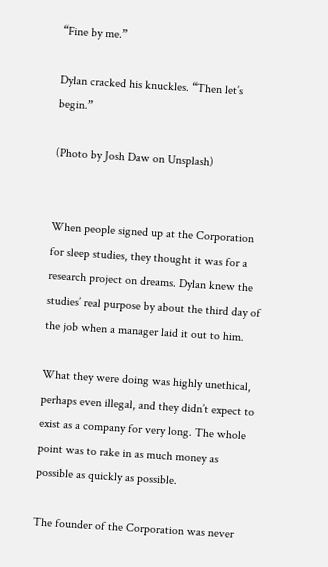“Fine by me.”

Dylan cracked his knuckles. “Then let’s begin.”

(Photo by Josh Daw on Unsplash)


When people signed up at the Corporation for sleep studies, they thought it was for a research project on dreams. Dylan knew the studies’ real purpose by about the third day of the job when a manager laid it out to him.

What they were doing was highly unethical, perhaps even illegal, and they didn’t expect to exist as a company for very long. The whole point was to rake in as much money as possible as quickly as possible.

The founder of the Corporation was never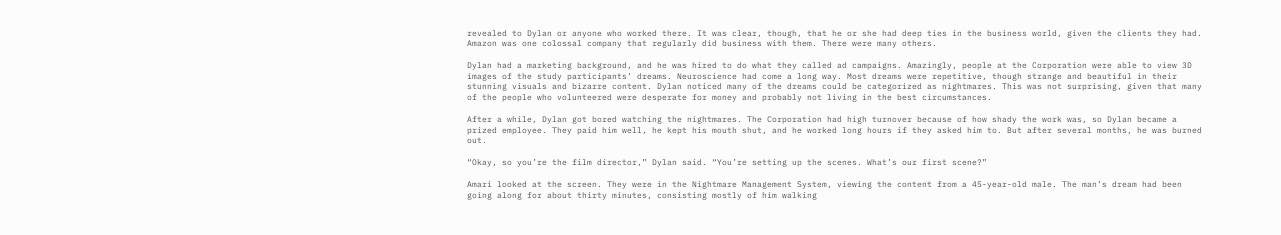revealed to Dylan or anyone who worked there. It was clear, though, that he or she had deep ties in the business world, given the clients they had. Amazon was one colossal company that regularly did business with them. There were many others.

Dylan had a marketing background, and he was hired to do what they called ad campaigns. Amazingly, people at the Corporation were able to view 3D images of the study participants’ dreams. Neuroscience had come a long way. Most dreams were repetitive, though strange and beautiful in their stunning visuals and bizarre content. Dylan noticed many of the dreams could be categorized as nightmares. This was not surprising, given that many of the people who volunteered were desperate for money and probably not living in the best circumstances.

After a while, Dylan got bored watching the nightmares. The Corporation had high turnover because of how shady the work was, so Dylan became a prized employee. They paid him well, he kept his mouth shut, and he worked long hours if they asked him to. But after several months, he was burned out.

“Okay, so you’re the film director,” Dylan said. “You’re setting up the scenes. What’s our first scene?”

Amari looked at the screen. They were in the Nightmare Management System, viewing the content from a 45-year-old male. The man’s dream had been going along for about thirty minutes, consisting mostly of him walking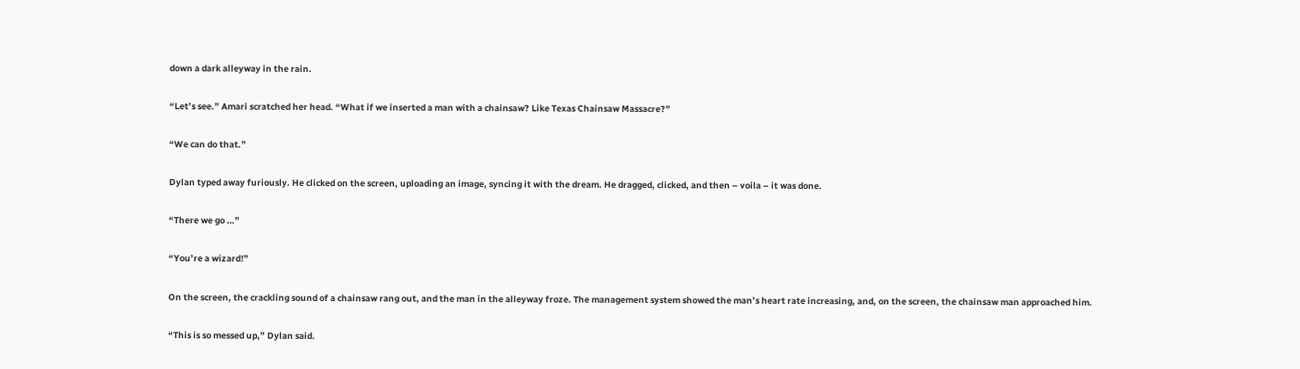down a dark alleyway in the rain.

“Let’s see.” Amari scratched her head. “What if we inserted a man with a chainsaw? Like Texas Chainsaw Massacre?”

“We can do that.”

Dylan typed away furiously. He clicked on the screen, uploading an image, syncing it with the dream. He dragged, clicked, and then – voila – it was done.

“There we go …”

“You’re a wizard!”

On the screen, the crackling sound of a chainsaw rang out, and the man in the alleyway froze. The management system showed the man’s heart rate increasing, and, on the screen, the chainsaw man approached him.

“This is so messed up,” Dylan said.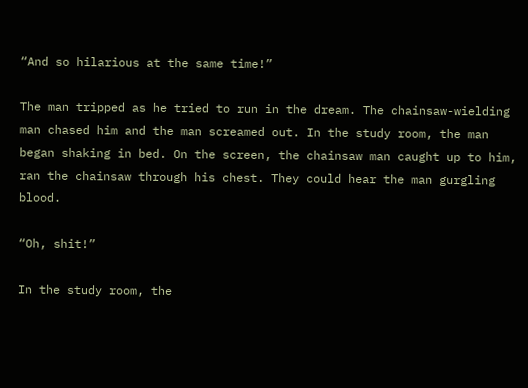“And so hilarious at the same time!”

The man tripped as he tried to run in the dream. The chainsaw-wielding man chased him and the man screamed out. In the study room, the man began shaking in bed. On the screen, the chainsaw man caught up to him, ran the chainsaw through his chest. They could hear the man gurgling blood.

“Oh, shit!”

In the study room, the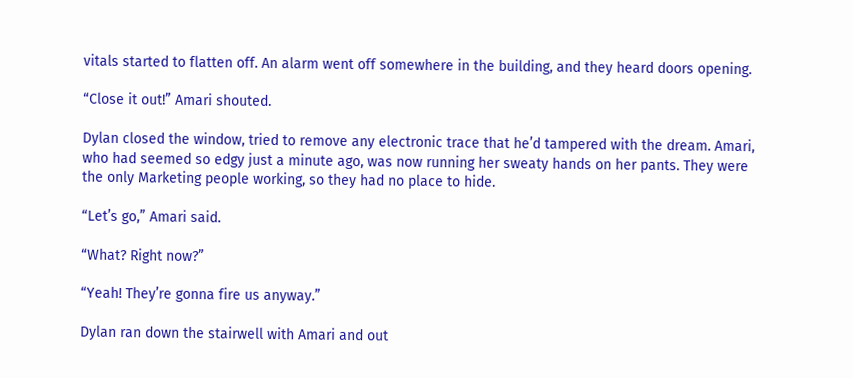vitals started to flatten off. An alarm went off somewhere in the building, and they heard doors opening.

“Close it out!” Amari shouted.

Dylan closed the window, tried to remove any electronic trace that he’d tampered with the dream. Amari, who had seemed so edgy just a minute ago, was now running her sweaty hands on her pants. They were the only Marketing people working, so they had no place to hide.

“Let’s go,” Amari said.

“What? Right now?”

“Yeah! They’re gonna fire us anyway.”

Dylan ran down the stairwell with Amari and out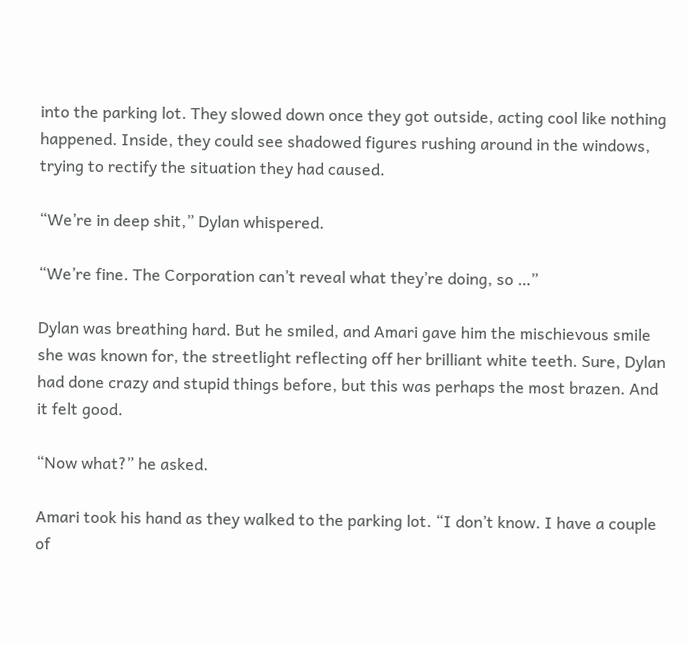into the parking lot. They slowed down once they got outside, acting cool like nothing happened. Inside, they could see shadowed figures rushing around in the windows, trying to rectify the situation they had caused.

“We’re in deep shit,” Dylan whispered.

“We’re fine. The Corporation can’t reveal what they’re doing, so …”

Dylan was breathing hard. But he smiled, and Amari gave him the mischievous smile she was known for, the streetlight reflecting off her brilliant white teeth. Sure, Dylan had done crazy and stupid things before, but this was perhaps the most brazen. And it felt good.

“Now what?” he asked.

Amari took his hand as they walked to the parking lot. “I don’t know. I have a couple of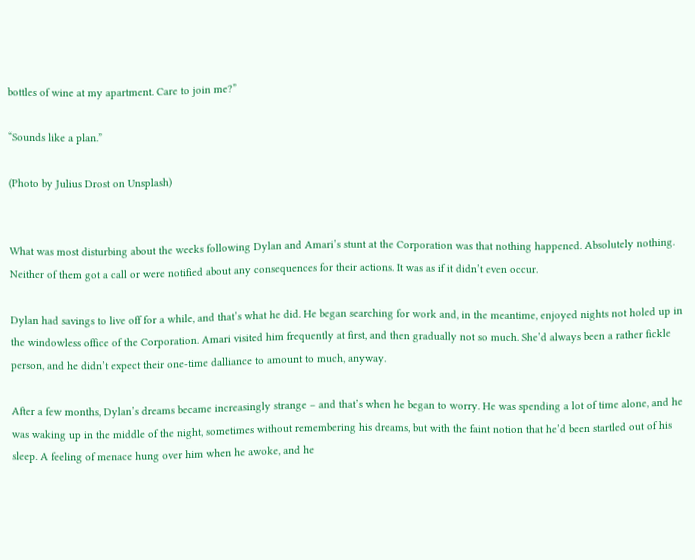bottles of wine at my apartment. Care to join me?”

“Sounds like a plan.”

(Photo by Julius Drost on Unsplash)


What was most disturbing about the weeks following Dylan and Amari’s stunt at the Corporation was that nothing happened. Absolutely nothing. Neither of them got a call or were notified about any consequences for their actions. It was as if it didn’t even occur.

Dylan had savings to live off for a while, and that’s what he did. He began searching for work and, in the meantime, enjoyed nights not holed up in the windowless office of the Corporation. Amari visited him frequently at first, and then gradually not so much. She’d always been a rather fickle person, and he didn’t expect their one-time dalliance to amount to much, anyway.

After a few months, Dylan’s dreams became increasingly strange – and that’s when he began to worry. He was spending a lot of time alone, and he was waking up in the middle of the night, sometimes without remembering his dreams, but with the faint notion that he’d been startled out of his sleep. A feeling of menace hung over him when he awoke, and he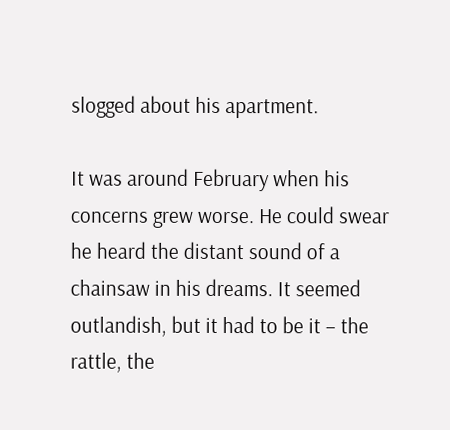slogged about his apartment.

It was around February when his concerns grew worse. He could swear he heard the distant sound of a chainsaw in his dreams. It seemed outlandish, but it had to be it – the rattle, the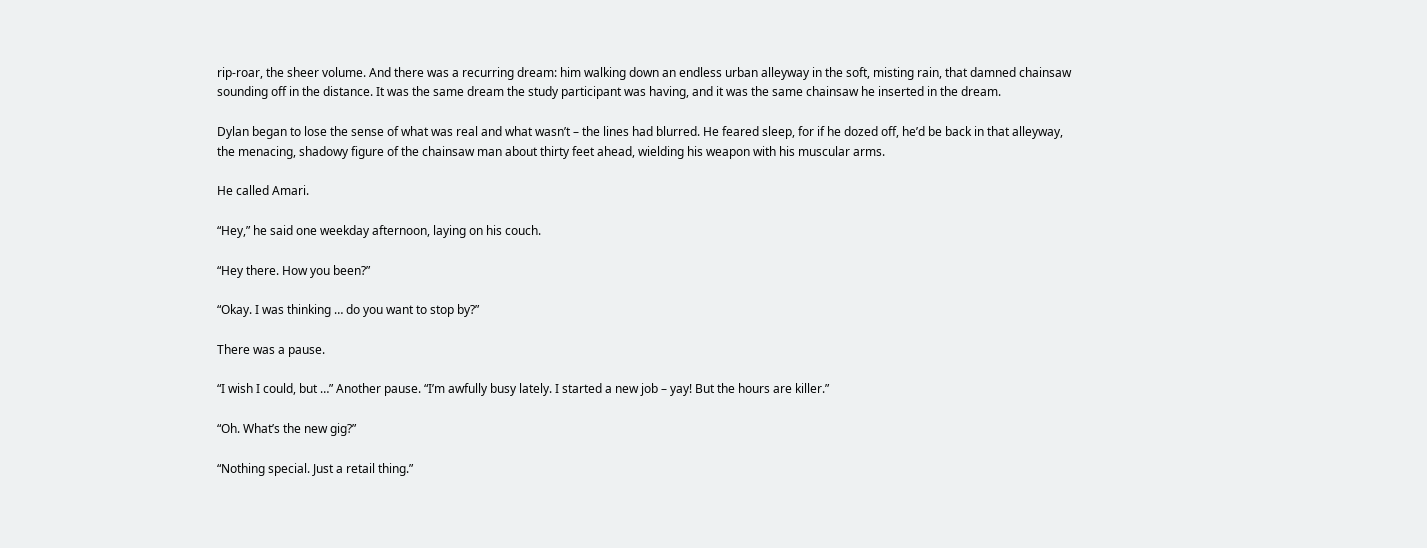rip-roar, the sheer volume. And there was a recurring dream: him walking down an endless urban alleyway in the soft, misting rain, that damned chainsaw sounding off in the distance. It was the same dream the study participant was having, and it was the same chainsaw he inserted in the dream.

Dylan began to lose the sense of what was real and what wasn’t – the lines had blurred. He feared sleep, for if he dozed off, he’d be back in that alleyway, the menacing, shadowy figure of the chainsaw man about thirty feet ahead, wielding his weapon with his muscular arms.

He called Amari.

“Hey,” he said one weekday afternoon, laying on his couch.

“Hey there. How you been?”

“Okay. I was thinking … do you want to stop by?”

There was a pause.

“I wish I could, but …” Another pause. “I’m awfully busy lately. I started a new job – yay! But the hours are killer.”

“Oh. What’s the new gig?”

“Nothing special. Just a retail thing.”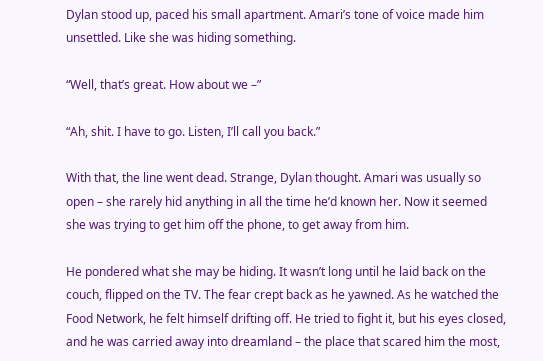Dylan stood up, paced his small apartment. Amari’s tone of voice made him unsettled. Like she was hiding something.

“Well, that’s great. How about we –”

“Ah, shit. I have to go. Listen, I’ll call you back.”

With that, the line went dead. Strange, Dylan thought. Amari was usually so open – she rarely hid anything in all the time he’d known her. Now it seemed she was trying to get him off the phone, to get away from him.

He pondered what she may be hiding. It wasn’t long until he laid back on the couch, flipped on the TV. The fear crept back as he yawned. As he watched the Food Network, he felt himself drifting off. He tried to fight it, but his eyes closed, and he was carried away into dreamland – the place that scared him the most,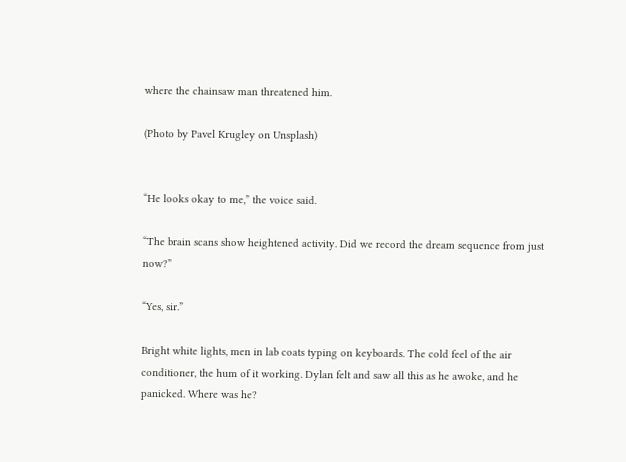where the chainsaw man threatened him.

(Photo by Pavel Krugley on Unsplash)


“He looks okay to me,” the voice said.

“The brain scans show heightened activity. Did we record the dream sequence from just now?”

“Yes, sir.”

Bright white lights, men in lab coats typing on keyboards. The cold feel of the air conditioner, the hum of it working. Dylan felt and saw all this as he awoke, and he panicked. Where was he?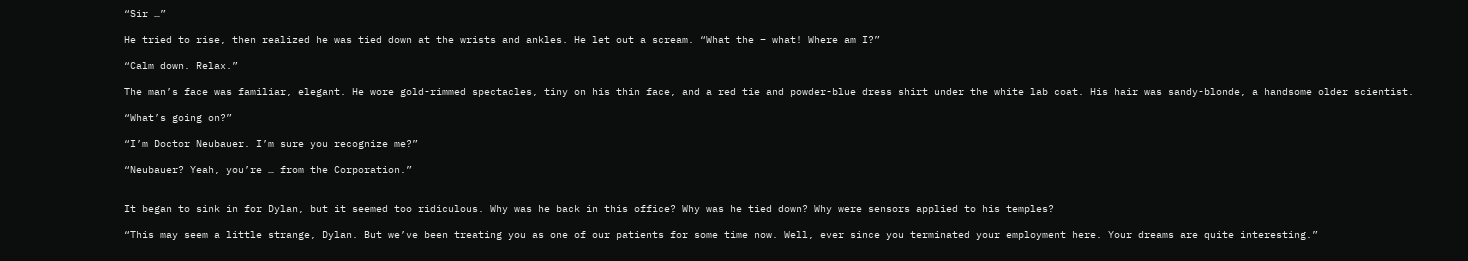“Sir …”

He tried to rise, then realized he was tied down at the wrists and ankles. He let out a scream. “What the – what! Where am I?”

“Calm down. Relax.”

The man’s face was familiar, elegant. He wore gold-rimmed spectacles, tiny on his thin face, and a red tie and powder-blue dress shirt under the white lab coat. His hair was sandy-blonde, a handsome older scientist.

“What’s going on?”

“I’m Doctor Neubauer. I’m sure you recognize me?”

“Neubauer? Yeah, you’re … from the Corporation.”


It began to sink in for Dylan, but it seemed too ridiculous. Why was he back in this office? Why was he tied down? Why were sensors applied to his temples?

“This may seem a little strange, Dylan. But we’ve been treating you as one of our patients for some time now. Well, ever since you terminated your employment here. Your dreams are quite interesting.”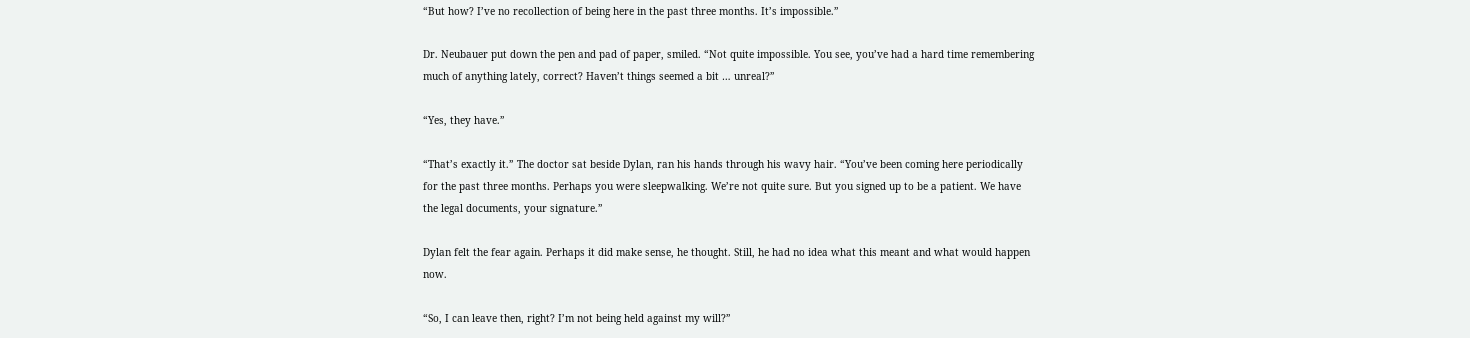“But how? I’ve no recollection of being here in the past three months. It’s impossible.”

Dr. Neubauer put down the pen and pad of paper, smiled. “Not quite impossible. You see, you’ve had a hard time remembering much of anything lately, correct? Haven’t things seemed a bit … unreal?”

“Yes, they have.”

“That’s exactly it.” The doctor sat beside Dylan, ran his hands through his wavy hair. “You’ve been coming here periodically for the past three months. Perhaps you were sleepwalking. We’re not quite sure. But you signed up to be a patient. We have the legal documents, your signature.”

Dylan felt the fear again. Perhaps it did make sense, he thought. Still, he had no idea what this meant and what would happen now.

“So, I can leave then, right? I’m not being held against my will?”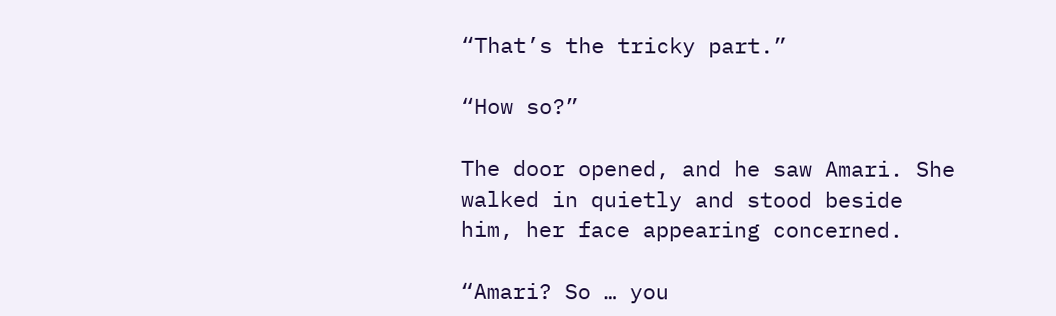“That’s the tricky part.”

“How so?”

The door opened, and he saw Amari. She walked in quietly and stood beside him, her face appearing concerned.

“Amari? So … you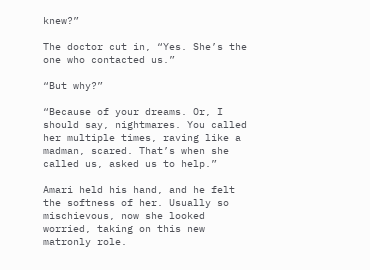knew?”

The doctor cut in, “Yes. She’s the one who contacted us.”

“But why?”

“Because of your dreams. Or, I should say, nightmares. You called her multiple times, raving like a madman, scared. That’s when she called us, asked us to help.”

Amari held his hand, and he felt the softness of her. Usually so mischievous, now she looked worried, taking on this new matronly role.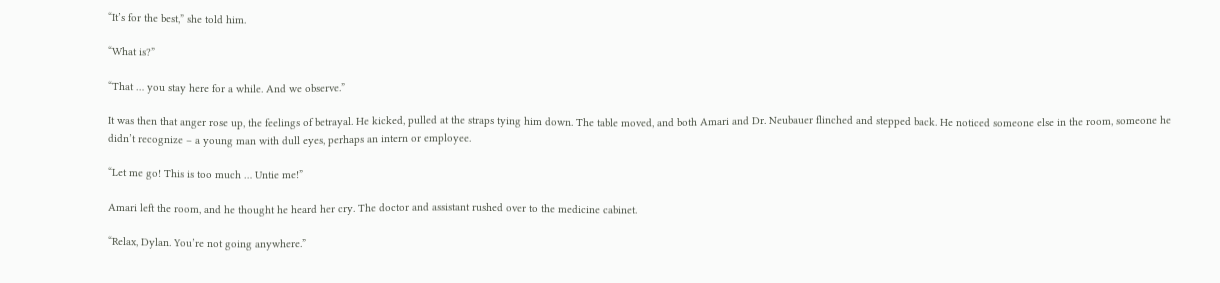“It’s for the best,” she told him.

“What is?”

“That … you stay here for a while. And we observe.”

It was then that anger rose up, the feelings of betrayal. He kicked, pulled at the straps tying him down. The table moved, and both Amari and Dr. Neubauer flinched and stepped back. He noticed someone else in the room, someone he didn’t recognize – a young man with dull eyes, perhaps an intern or employee.

“Let me go! This is too much … Untie me!”

Amari left the room, and he thought he heard her cry. The doctor and assistant rushed over to the medicine cabinet.

“Relax, Dylan. You’re not going anywhere.”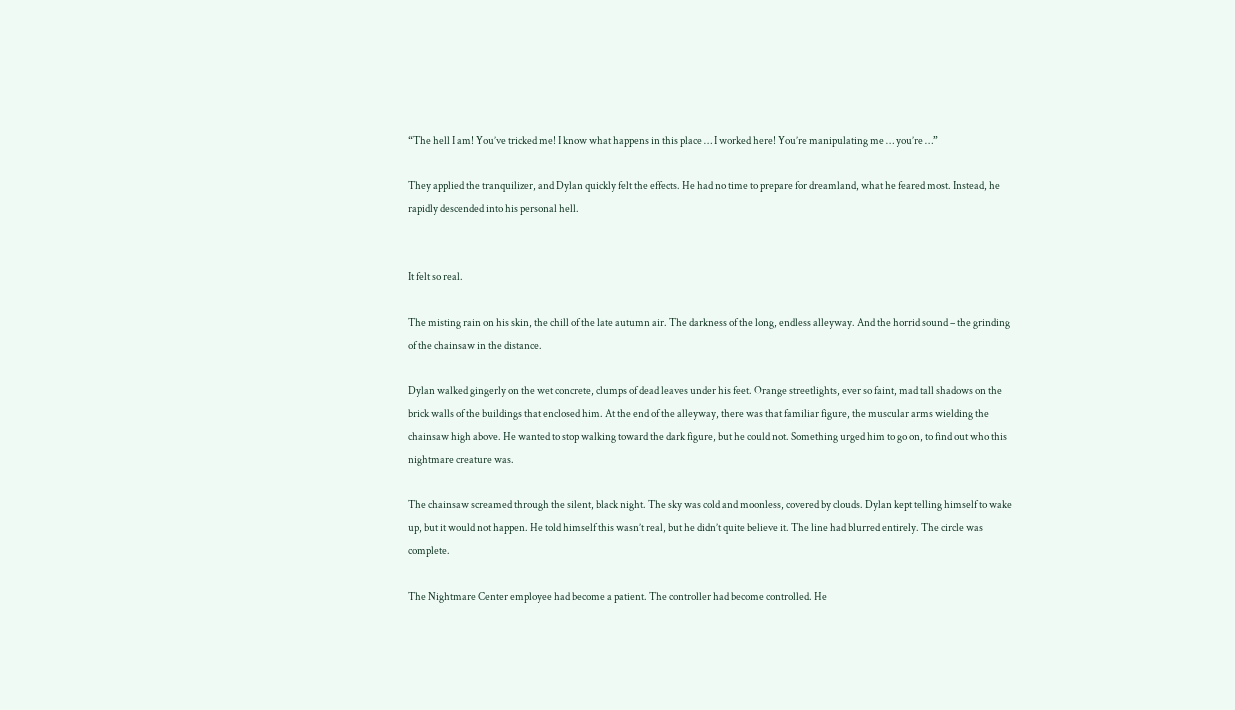“The hell I am! You’ve tricked me! I know what happens in this place … I worked here! You’re manipulating me … you’re …”

They applied the tranquilizer, and Dylan quickly felt the effects. He had no time to prepare for dreamland, what he feared most. Instead, he rapidly descended into his personal hell.


It felt so real.

The misting rain on his skin, the chill of the late autumn air. The darkness of the long, endless alleyway. And the horrid sound – the grinding of the chainsaw in the distance.

Dylan walked gingerly on the wet concrete, clumps of dead leaves under his feet. Orange streetlights, ever so faint, mad tall shadows on the brick walls of the buildings that enclosed him. At the end of the alleyway, there was that familiar figure, the muscular arms wielding the chainsaw high above. He wanted to stop walking toward the dark figure, but he could not. Something urged him to go on, to find out who this nightmare creature was.

The chainsaw screamed through the silent, black night. The sky was cold and moonless, covered by clouds. Dylan kept telling himself to wake up, but it would not happen. He told himself this wasn’t real, but he didn’t quite believe it. The line had blurred entirely. The circle was complete.

The Nightmare Center employee had become a patient. The controller had become controlled. He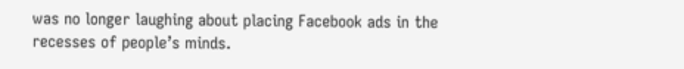was no longer laughing about placing Facebook ads in the recesses of people’s minds.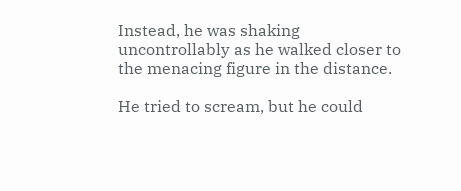Instead, he was shaking uncontrollably as he walked closer to the menacing figure in the distance.

He tried to scream, but he could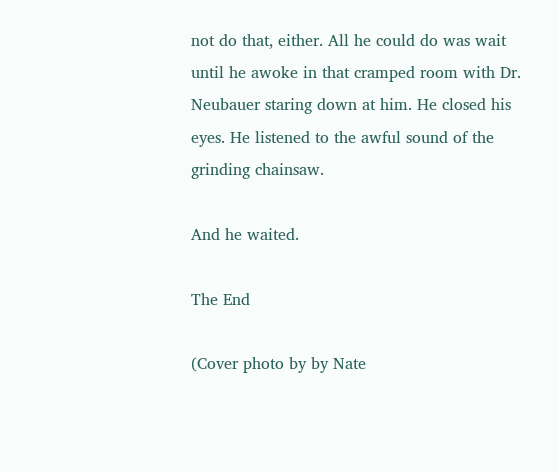not do that, either. All he could do was wait until he awoke in that cramped room with Dr. Neubauer staring down at him. He closed his eyes. He listened to the awful sound of the grinding chainsaw.

And he waited.

The End

(Cover photo by by Nate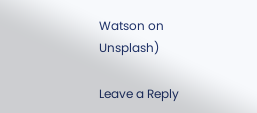Watson on Unsplash)

Leave a Reply